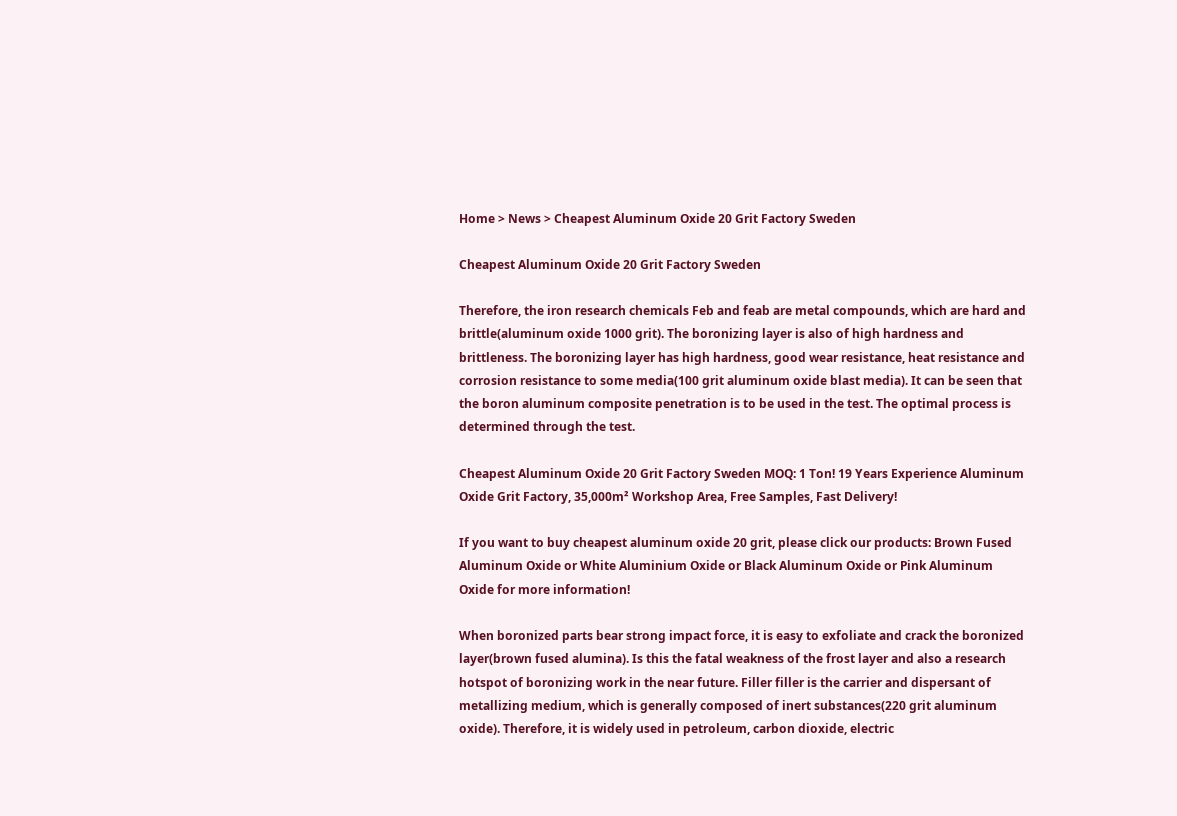Home > News > Cheapest Aluminum Oxide 20 Grit Factory Sweden

Cheapest Aluminum Oxide 20 Grit Factory Sweden

Therefore, the iron research chemicals Feb and feab are metal compounds, which are hard and brittle(aluminum oxide 1000 grit). The boronizing layer is also of high hardness and brittleness. The boronizing layer has high hardness, good wear resistance, heat resistance and corrosion resistance to some media(100 grit aluminum oxide blast media). It can be seen that the boron aluminum composite penetration is to be used in the test. The optimal process is determined through the test.

Cheapest Aluminum Oxide 20 Grit Factory Sweden MOQ: 1 Ton! 19 Years Experience Aluminum Oxide Grit Factory, 35,000m² Workshop Area, Free Samples, Fast Delivery!

If you want to buy cheapest aluminum oxide 20 grit, please click our products: Brown Fused Aluminum Oxide or White Aluminium Oxide or Black Aluminum Oxide or Pink Aluminum Oxide for more information!

When boronized parts bear strong impact force, it is easy to exfoliate and crack the boronized layer(brown fused alumina). Is this the fatal weakness of the frost layer and also a research hotspot of boronizing work in the near future. Filler filler is the carrier and dispersant of metallizing medium, which is generally composed of inert substances(220 grit aluminum oxide). Therefore, it is widely used in petroleum, carbon dioxide, electric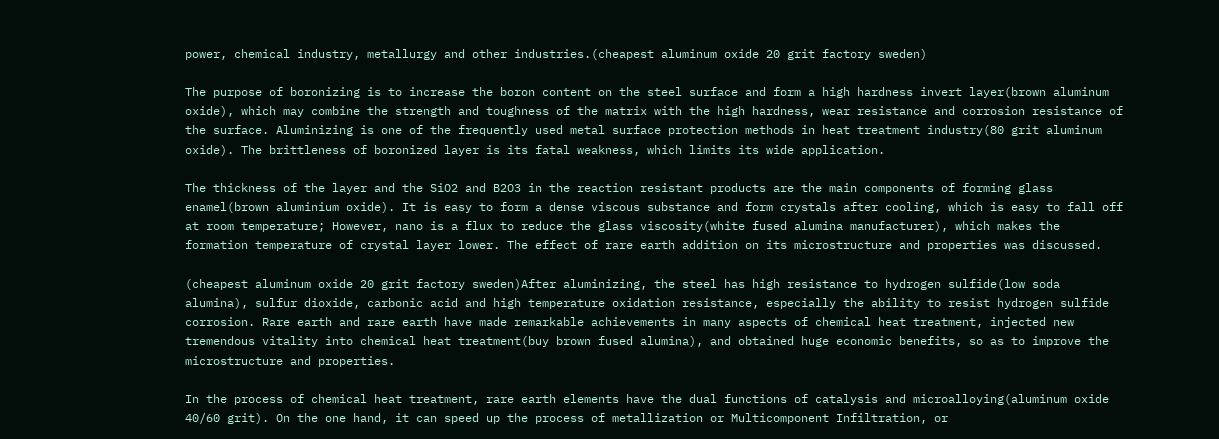power, chemical industry, metallurgy and other industries.(cheapest aluminum oxide 20 grit factory sweden)

The purpose of boronizing is to increase the boron content on the steel surface and form a high hardness invert layer(brown aluminum oxide), which may combine the strength and toughness of the matrix with the high hardness, wear resistance and corrosion resistance of the surface. Aluminizing is one of the frequently used metal surface protection methods in heat treatment industry(80 grit aluminum oxide). The brittleness of boronized layer is its fatal weakness, which limits its wide application.

The thickness of the layer and the SiO2 and B2O3 in the reaction resistant products are the main components of forming glass enamel(brown aluminium oxide). It is easy to form a dense viscous substance and form crystals after cooling, which is easy to fall off at room temperature; However, nano is a flux to reduce the glass viscosity(white fused alumina manufacturer), which makes the formation temperature of crystal layer lower. The effect of rare earth addition on its microstructure and properties was discussed.

(cheapest aluminum oxide 20 grit factory sweden)After aluminizing, the steel has high resistance to hydrogen sulfide(low soda alumina), sulfur dioxide, carbonic acid and high temperature oxidation resistance, especially the ability to resist hydrogen sulfide corrosion. Rare earth and rare earth have made remarkable achievements in many aspects of chemical heat treatment, injected new tremendous vitality into chemical heat treatment(buy brown fused alumina), and obtained huge economic benefits, so as to improve the microstructure and properties.

In the process of chemical heat treatment, rare earth elements have the dual functions of catalysis and microalloying(aluminum oxide 40/60 grit). On the one hand, it can speed up the process of metallization or Multicomponent Infiltration, or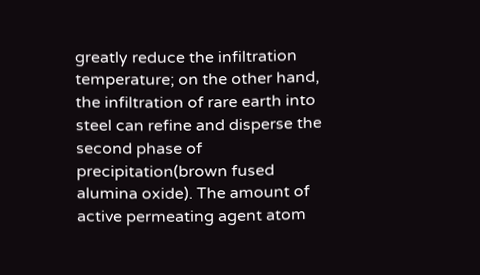greatly reduce the infiltration temperature; on the other hand, the infiltration of rare earth into steel can refine and disperse the second phase of precipitation(brown fused alumina oxide). The amount of active permeating agent atom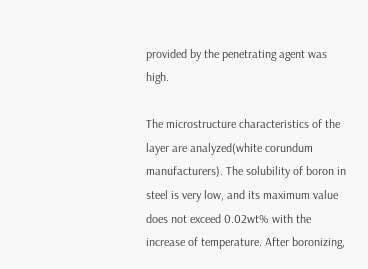provided by the penetrating agent was high.

The microstructure characteristics of the layer are analyzed(white corundum manufacturers). The solubility of boron in steel is very low, and its maximum value does not exceed 0.02wt% with the increase of temperature. After boronizing,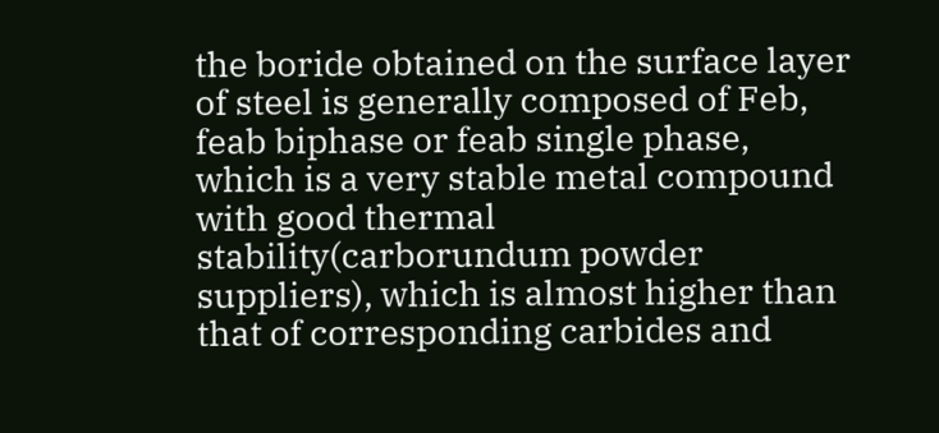the boride obtained on the surface layer of steel is generally composed of Feb, feab biphase or feab single phase, which is a very stable metal compound with good thermal stability(carborundum powder suppliers), which is almost higher than that of corresponding carbides and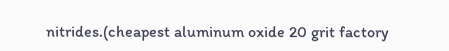nitrides.(cheapest aluminum oxide 20 grit factory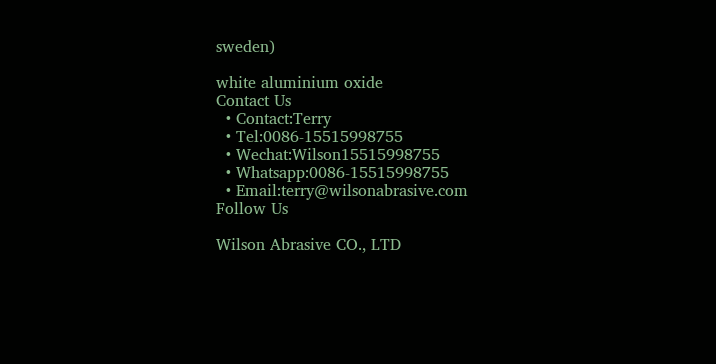sweden)

white aluminium oxide
Contact Us
  • Contact:Terry
  • Tel:0086-15515998755
  • Wechat:Wilson15515998755
  • Whatsapp:0086-15515998755
  • Email:terry@wilsonabrasive.com
Follow Us

Wilson Abrasive CO., LTD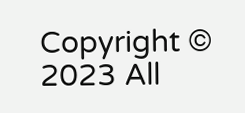Copyright © 2023 All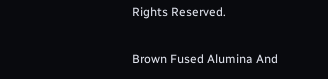Rights Reserved.

Brown Fused Alumina And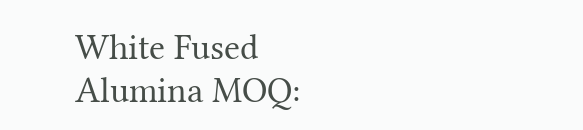White Fused Alumina MOQ: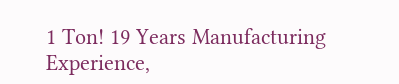1 Ton! 19 Years Manufacturing Experience,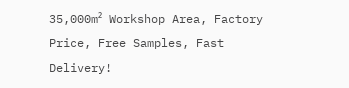35,000m² Workshop Area, Factory Price, Free Samples, Fast Delivery!